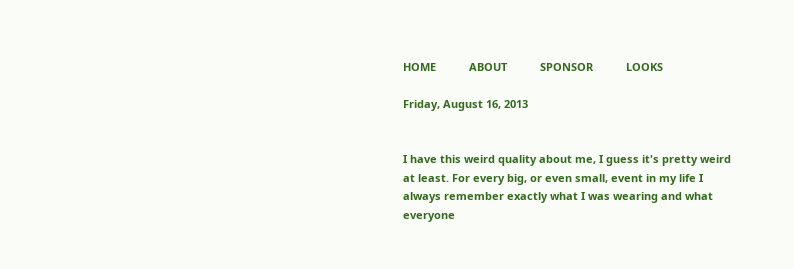HOME           ABOUT           SPONSOR           LOOKS

Friday, August 16, 2013


I have this weird quality about me, I guess it's pretty weird at least. For every big, or even small, event in my life I always remember exactly what I was wearing and what everyone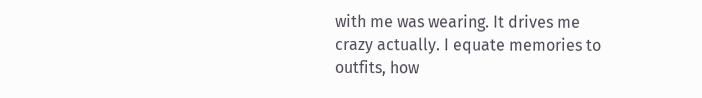with me was wearing. It drives me crazy actually. I equate memories to outfits, how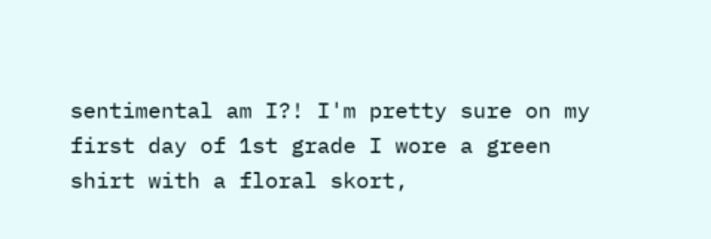sentimental am I?! I'm pretty sure on my first day of 1st grade I wore a green shirt with a floral skort,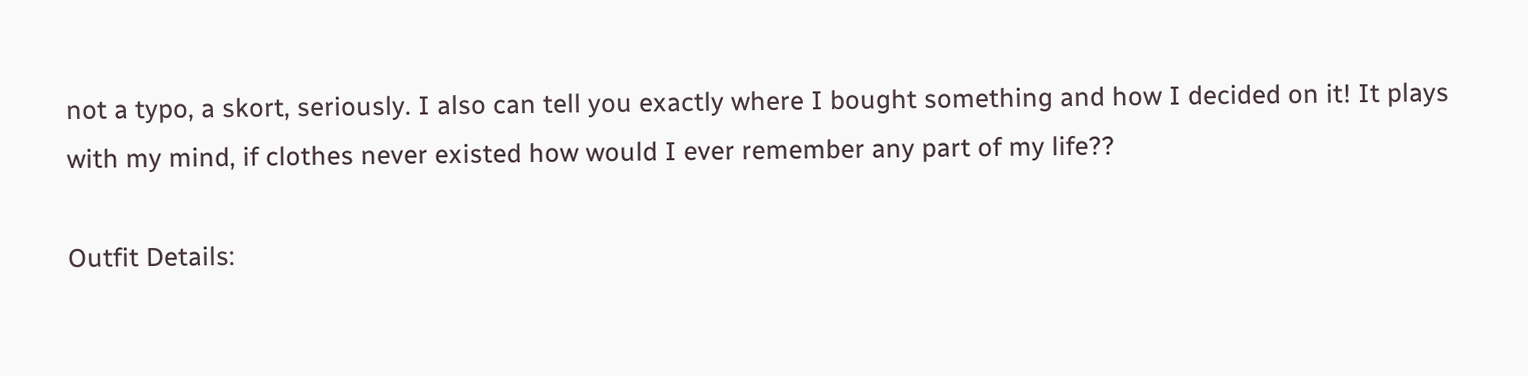not a typo, a skort, seriously. I also can tell you exactly where I bought something and how I decided on it! It plays with my mind, if clothes never existed how would I ever remember any part of my life??

Outfit Details: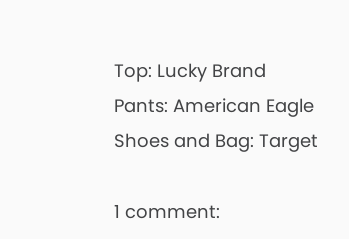Top: Lucky Brand
Pants: American Eagle
Shoes and Bag: Target

1 comment: